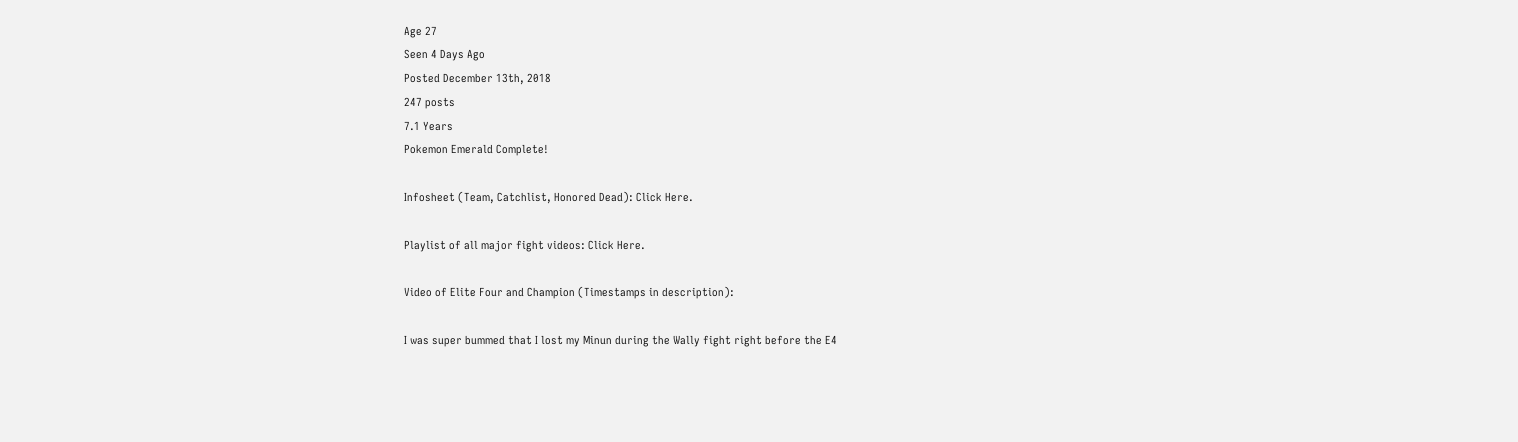Age 27
Seen 4 Days Ago
Posted December 13th, 2018
247 posts
7.1 Years
Pokemon Emerald Complete!

Infosheet (Team, Catchlist, Honored Dead): Click Here.

Playlist of all major fight videos: Click Here.

Video of Elite Four and Champion (Timestamps in description):

I was super bummed that I lost my Minun during the Wally fight right before the E4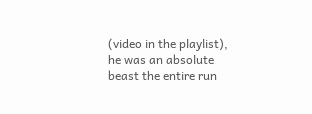(video in the playlist), he was an absolute beast the entire run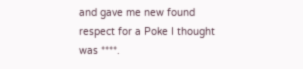and gave me new found respect for a Poke I thought was ****.